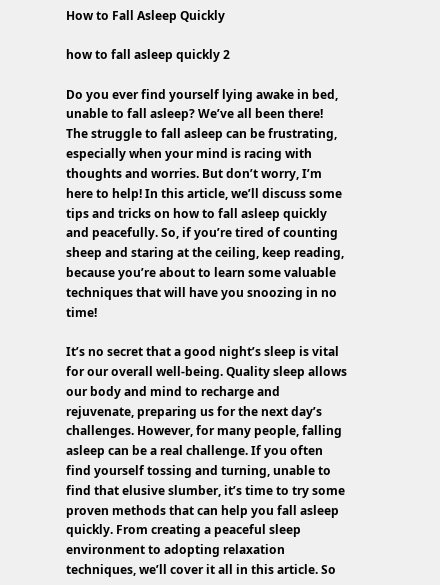How to Fall Asleep Quickly

how to fall asleep quickly 2

Do you ever find yourself lying awake in bed, unable to fall asleep? We’ve all been there! The struggle to fall asleep can be frustrating, especially when your mind is racing with thoughts and worries. But don’t worry, I’m here to help! In this article, we’ll discuss some tips and tricks on how to fall asleep quickly and peacefully. So, if you’re tired of counting sheep and staring at the ceiling, keep reading, because you’re about to learn some valuable techniques that will have you snoozing in no time!

It’s no secret that a good night’s sleep is vital for our overall well-being. Quality sleep allows our body and mind to recharge and rejuvenate, preparing us for the next day’s challenges. However, for many people, falling asleep can be a real challenge. If you often find yourself tossing and turning, unable to find that elusive slumber, it’s time to try some proven methods that can help you fall asleep quickly. From creating a peaceful sleep environment to adopting relaxation techniques, we’ll cover it all in this article. So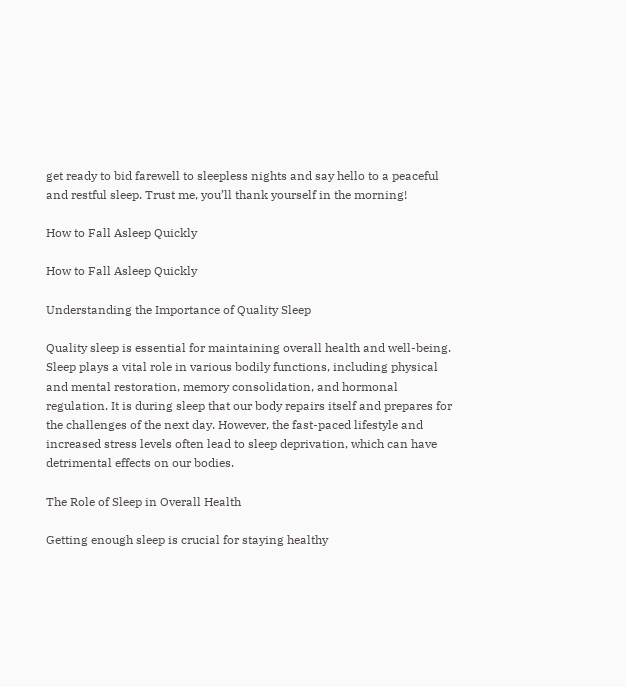get ready to bid farewell to sleepless nights and say hello to a peaceful and restful sleep. Trust me, you’ll thank yourself in the morning!

How to Fall Asleep Quickly

How to Fall Asleep Quickly

Understanding the Importance of Quality Sleep

Quality sleep is essential for maintaining overall health and well-being. Sleep plays a vital role in various bodily functions, including physical and mental restoration, memory consolidation, and hormonal regulation. It is during sleep that our body repairs itself and prepares for the challenges of the next day. However, the fast-paced lifestyle and increased stress levels often lead to sleep deprivation, which can have detrimental effects on our bodies.

The Role of Sleep in Overall Health

Getting enough sleep is crucial for staying healthy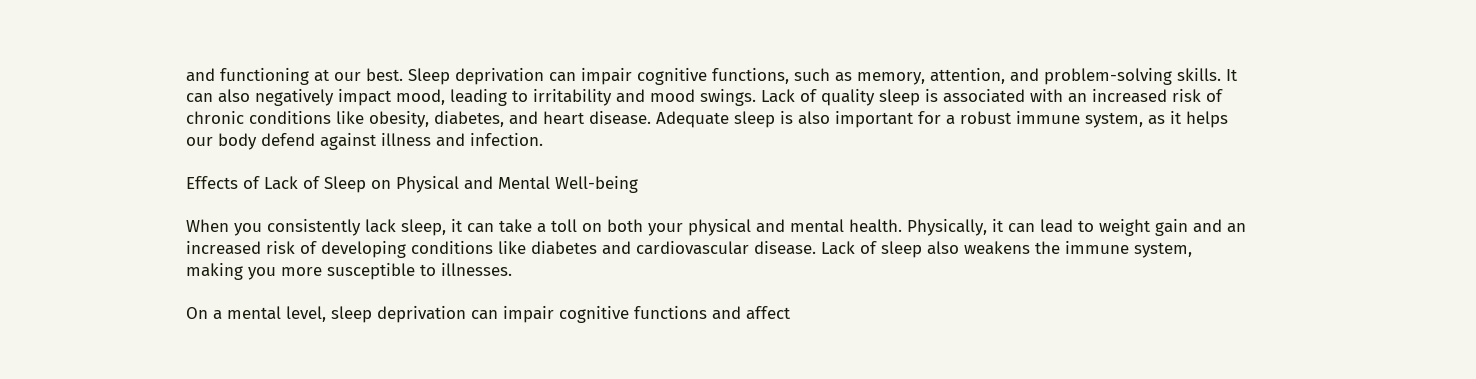and functioning at our best. Sleep deprivation can impair cognitive functions, such as memory, attention, and problem-solving skills. It can also negatively impact mood, leading to irritability and mood swings. Lack of quality sleep is associated with an increased risk of chronic conditions like obesity, diabetes, and heart disease. Adequate sleep is also important for a robust immune system, as it helps our body defend against illness and infection.

Effects of Lack of Sleep on Physical and Mental Well-being

When you consistently lack sleep, it can take a toll on both your physical and mental health. Physically, it can lead to weight gain and an increased risk of developing conditions like diabetes and cardiovascular disease. Lack of sleep also weakens the immune system, making you more susceptible to illnesses.

On a mental level, sleep deprivation can impair cognitive functions and affect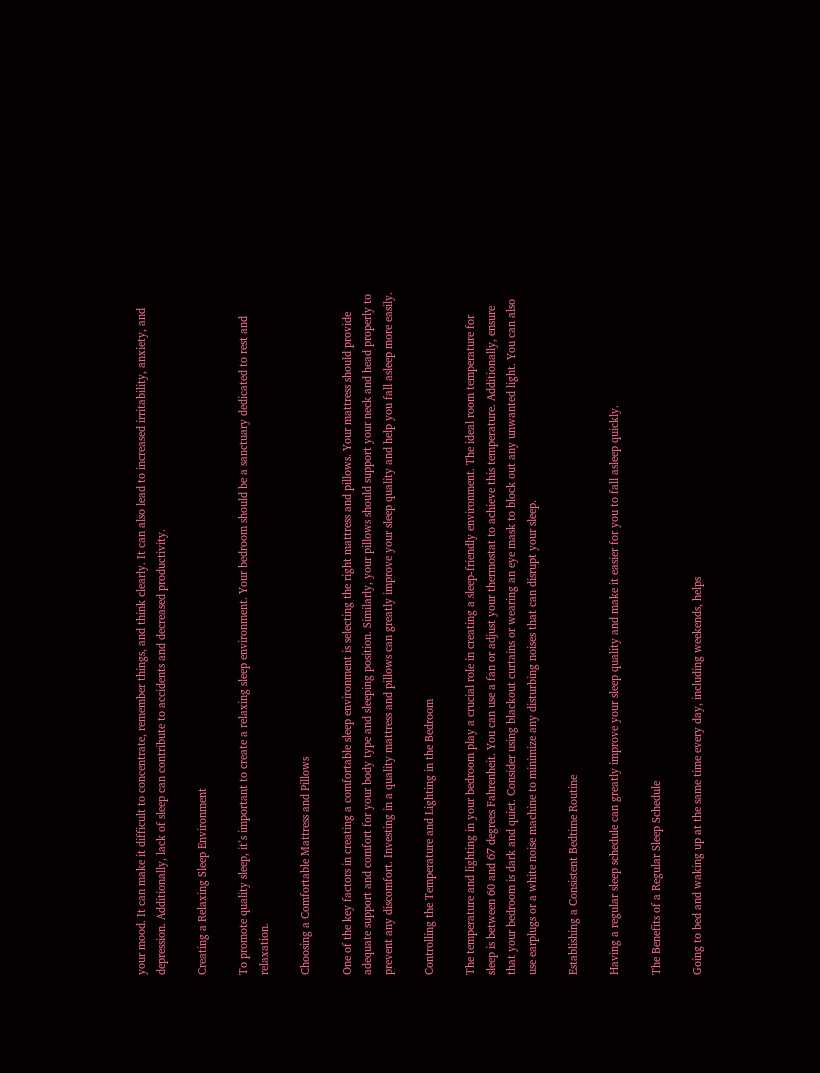your mood. It can make it difficult to concentrate, remember things, and think clearly. It can also lead to increased irritability, anxiety, and depression. Additionally, lack of sleep can contribute to accidents and decreased productivity.

Creating a Relaxing Sleep Environment

To promote quality sleep, it’s important to create a relaxing sleep environment. Your bedroom should be a sanctuary dedicated to rest and relaxation.

Choosing a Comfortable Mattress and Pillows

One of the key factors in creating a comfortable sleep environment is selecting the right mattress and pillows. Your mattress should provide adequate support and comfort for your body type and sleeping position. Similarly, your pillows should support your neck and head properly to prevent any discomfort. Investing in a quality mattress and pillows can greatly improve your sleep quality and help you fall asleep more easily.

Controlling the Temperature and Lighting in the Bedroom

The temperature and lighting in your bedroom play a crucial role in creating a sleep-friendly environment. The ideal room temperature for sleep is between 60 and 67 degrees Fahrenheit. You can use a fan or adjust your thermostat to achieve this temperature. Additionally, ensure that your bedroom is dark and quiet. Consider using blackout curtains or wearing an eye mask to block out any unwanted light. You can also use earplugs or a white noise machine to minimize any disturbing noises that can disrupt your sleep.

Establishing a Consistent Bedtime Routine

Having a regular sleep schedule can greatly improve your sleep quality and make it easier for you to fall asleep quickly.

The Benefits of a Regular Sleep Schedule

Going to bed and waking up at the same time every day, including weekends, helps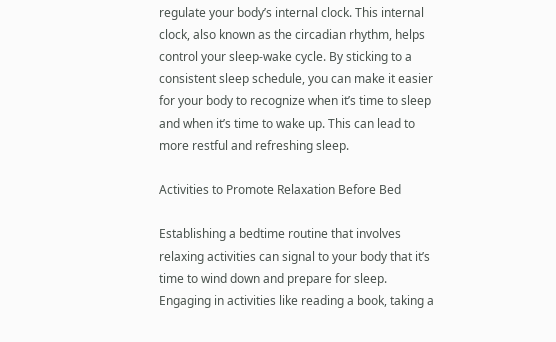regulate your body’s internal clock. This internal clock, also known as the circadian rhythm, helps control your sleep-wake cycle. By sticking to a consistent sleep schedule, you can make it easier for your body to recognize when it’s time to sleep and when it’s time to wake up. This can lead to more restful and refreshing sleep.

Activities to Promote Relaxation Before Bed

Establishing a bedtime routine that involves relaxing activities can signal to your body that it’s time to wind down and prepare for sleep. Engaging in activities like reading a book, taking a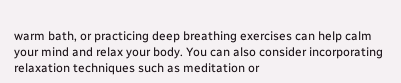warm bath, or practicing deep breathing exercises can help calm your mind and relax your body. You can also consider incorporating relaxation techniques such as meditation or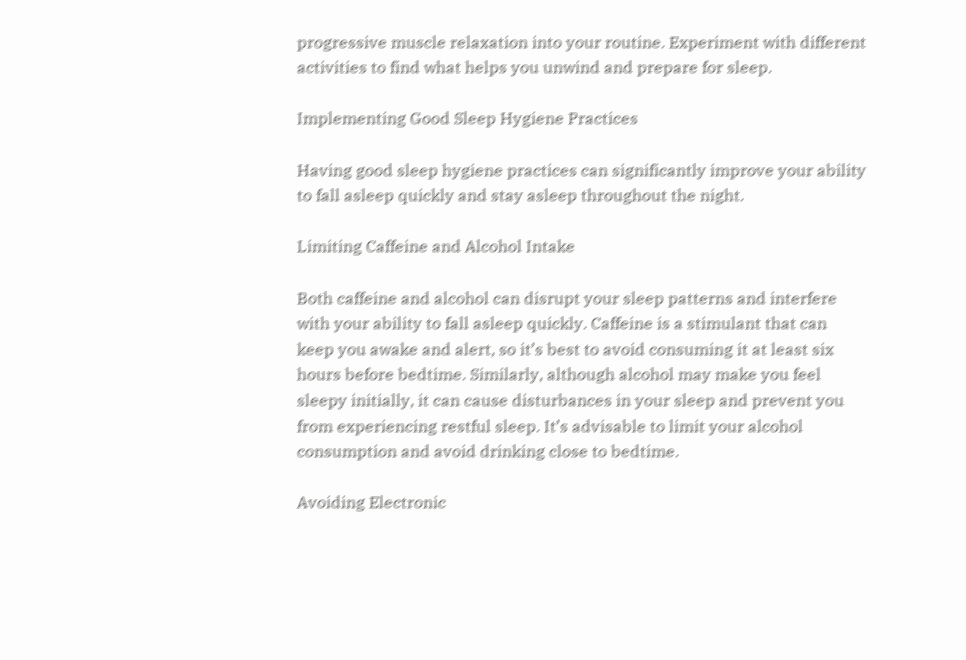progressive muscle relaxation into your routine. Experiment with different activities to find what helps you unwind and prepare for sleep.

Implementing Good Sleep Hygiene Practices

Having good sleep hygiene practices can significantly improve your ability to fall asleep quickly and stay asleep throughout the night.

Limiting Caffeine and Alcohol Intake

Both caffeine and alcohol can disrupt your sleep patterns and interfere with your ability to fall asleep quickly. Caffeine is a stimulant that can keep you awake and alert, so it’s best to avoid consuming it at least six hours before bedtime. Similarly, although alcohol may make you feel sleepy initially, it can cause disturbances in your sleep and prevent you from experiencing restful sleep. It’s advisable to limit your alcohol consumption and avoid drinking close to bedtime.

Avoiding Electronic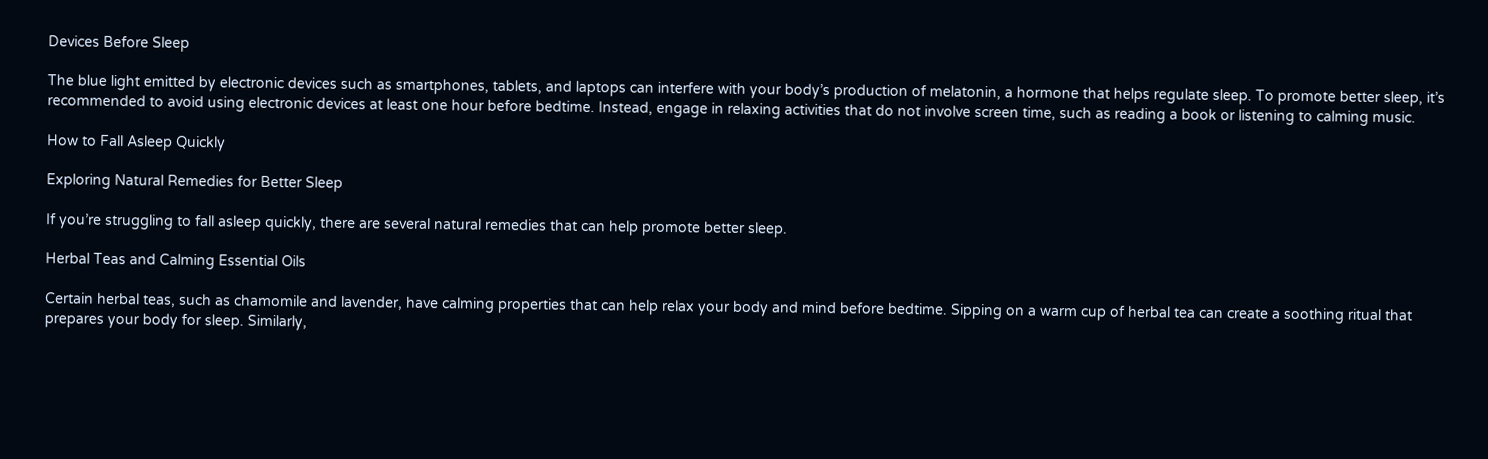Devices Before Sleep

The blue light emitted by electronic devices such as smartphones, tablets, and laptops can interfere with your body’s production of melatonin, a hormone that helps regulate sleep. To promote better sleep, it’s recommended to avoid using electronic devices at least one hour before bedtime. Instead, engage in relaxing activities that do not involve screen time, such as reading a book or listening to calming music.

How to Fall Asleep Quickly

Exploring Natural Remedies for Better Sleep

If you’re struggling to fall asleep quickly, there are several natural remedies that can help promote better sleep.

Herbal Teas and Calming Essential Oils

Certain herbal teas, such as chamomile and lavender, have calming properties that can help relax your body and mind before bedtime. Sipping on a warm cup of herbal tea can create a soothing ritual that prepares your body for sleep. Similarly,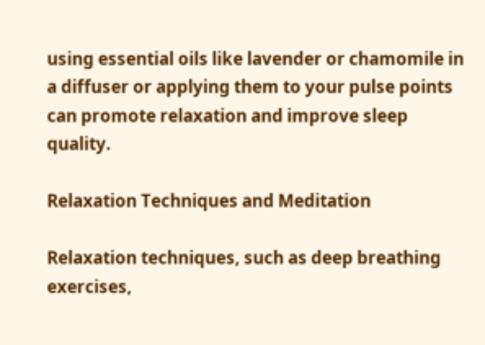using essential oils like lavender or chamomile in a diffuser or applying them to your pulse points can promote relaxation and improve sleep quality.

Relaxation Techniques and Meditation

Relaxation techniques, such as deep breathing exercises,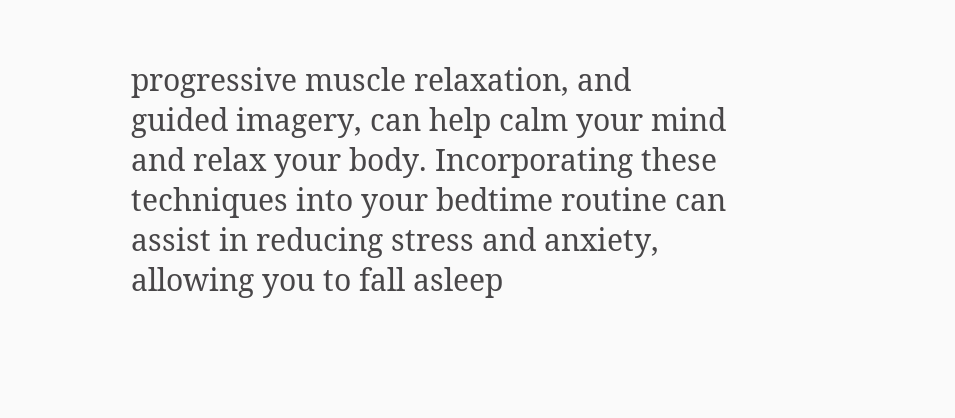progressive muscle relaxation, and guided imagery, can help calm your mind and relax your body. Incorporating these techniques into your bedtime routine can assist in reducing stress and anxiety, allowing you to fall asleep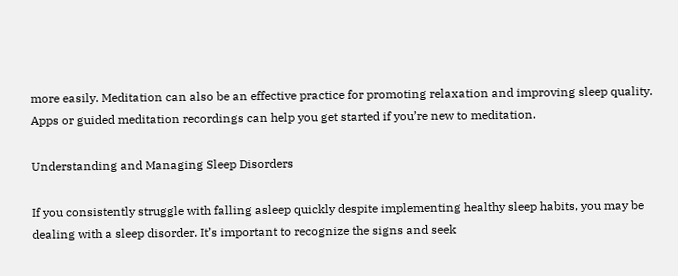more easily. Meditation can also be an effective practice for promoting relaxation and improving sleep quality. Apps or guided meditation recordings can help you get started if you’re new to meditation.

Understanding and Managing Sleep Disorders

If you consistently struggle with falling asleep quickly despite implementing healthy sleep habits, you may be dealing with a sleep disorder. It’s important to recognize the signs and seek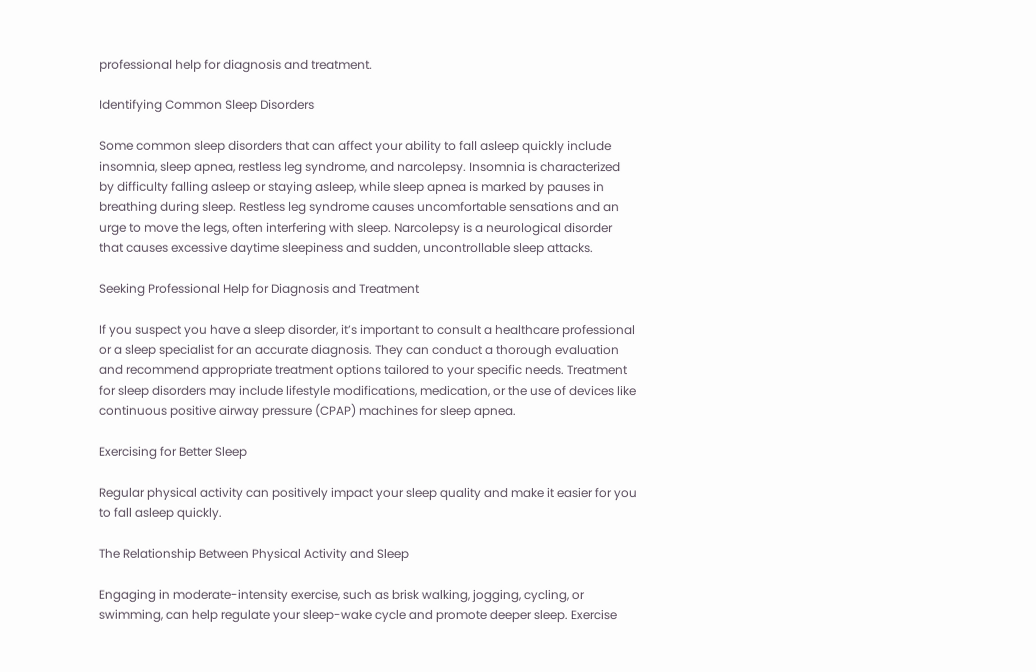professional help for diagnosis and treatment.

Identifying Common Sleep Disorders

Some common sleep disorders that can affect your ability to fall asleep quickly include insomnia, sleep apnea, restless leg syndrome, and narcolepsy. Insomnia is characterized by difficulty falling asleep or staying asleep, while sleep apnea is marked by pauses in breathing during sleep. Restless leg syndrome causes uncomfortable sensations and an urge to move the legs, often interfering with sleep. Narcolepsy is a neurological disorder that causes excessive daytime sleepiness and sudden, uncontrollable sleep attacks.

Seeking Professional Help for Diagnosis and Treatment

If you suspect you have a sleep disorder, it’s important to consult a healthcare professional or a sleep specialist for an accurate diagnosis. They can conduct a thorough evaluation and recommend appropriate treatment options tailored to your specific needs. Treatment for sleep disorders may include lifestyle modifications, medication, or the use of devices like continuous positive airway pressure (CPAP) machines for sleep apnea.

Exercising for Better Sleep

Regular physical activity can positively impact your sleep quality and make it easier for you to fall asleep quickly.

The Relationship Between Physical Activity and Sleep

Engaging in moderate-intensity exercise, such as brisk walking, jogging, cycling, or swimming, can help regulate your sleep-wake cycle and promote deeper sleep. Exercise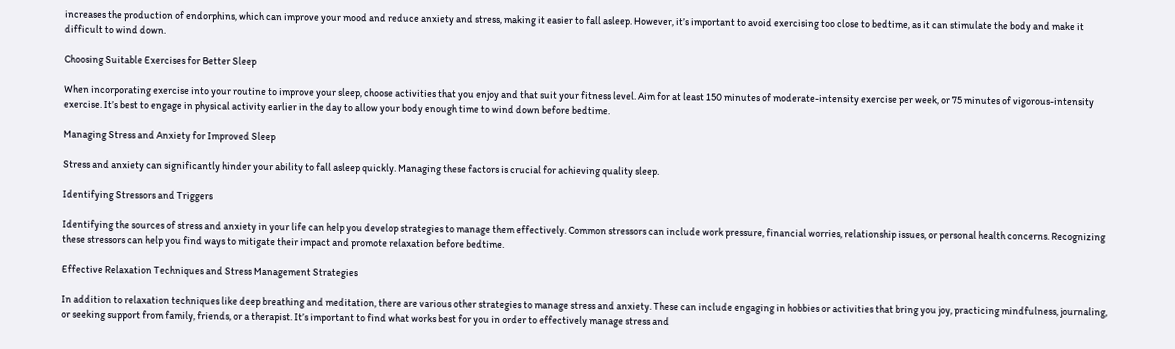increases the production of endorphins, which can improve your mood and reduce anxiety and stress, making it easier to fall asleep. However, it’s important to avoid exercising too close to bedtime, as it can stimulate the body and make it difficult to wind down.

Choosing Suitable Exercises for Better Sleep

When incorporating exercise into your routine to improve your sleep, choose activities that you enjoy and that suit your fitness level. Aim for at least 150 minutes of moderate-intensity exercise per week, or 75 minutes of vigorous-intensity exercise. It’s best to engage in physical activity earlier in the day to allow your body enough time to wind down before bedtime.

Managing Stress and Anxiety for Improved Sleep

Stress and anxiety can significantly hinder your ability to fall asleep quickly. Managing these factors is crucial for achieving quality sleep.

Identifying Stressors and Triggers

Identifying the sources of stress and anxiety in your life can help you develop strategies to manage them effectively. Common stressors can include work pressure, financial worries, relationship issues, or personal health concerns. Recognizing these stressors can help you find ways to mitigate their impact and promote relaxation before bedtime.

Effective Relaxation Techniques and Stress Management Strategies

In addition to relaxation techniques like deep breathing and meditation, there are various other strategies to manage stress and anxiety. These can include engaging in hobbies or activities that bring you joy, practicing mindfulness, journaling, or seeking support from family, friends, or a therapist. It’s important to find what works best for you in order to effectively manage stress and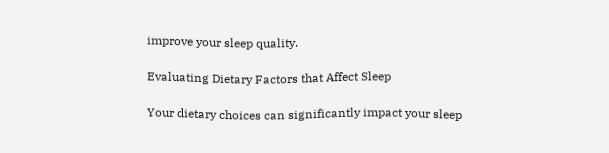improve your sleep quality.

Evaluating Dietary Factors that Affect Sleep

Your dietary choices can significantly impact your sleep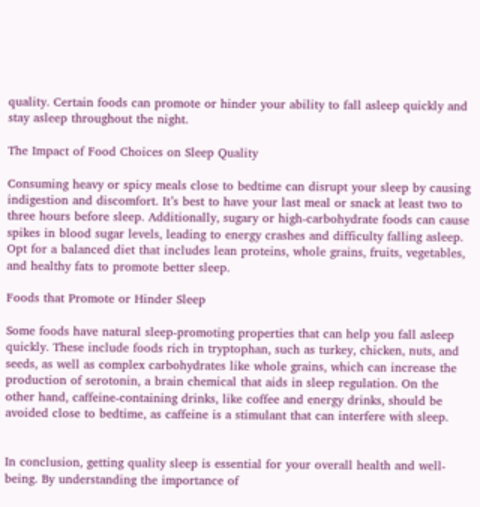quality. Certain foods can promote or hinder your ability to fall asleep quickly and stay asleep throughout the night.

The Impact of Food Choices on Sleep Quality

Consuming heavy or spicy meals close to bedtime can disrupt your sleep by causing indigestion and discomfort. It’s best to have your last meal or snack at least two to three hours before sleep. Additionally, sugary or high-carbohydrate foods can cause spikes in blood sugar levels, leading to energy crashes and difficulty falling asleep. Opt for a balanced diet that includes lean proteins, whole grains, fruits, vegetables, and healthy fats to promote better sleep.

Foods that Promote or Hinder Sleep

Some foods have natural sleep-promoting properties that can help you fall asleep quickly. These include foods rich in tryptophan, such as turkey, chicken, nuts, and seeds, as well as complex carbohydrates like whole grains, which can increase the production of serotonin, a brain chemical that aids in sleep regulation. On the other hand, caffeine-containing drinks, like coffee and energy drinks, should be avoided close to bedtime, as caffeine is a stimulant that can interfere with sleep.


In conclusion, getting quality sleep is essential for your overall health and well-being. By understanding the importance of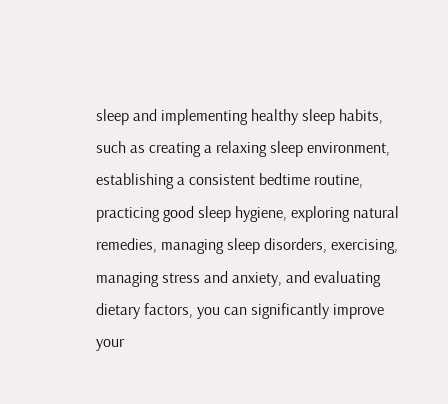sleep and implementing healthy sleep habits, such as creating a relaxing sleep environment, establishing a consistent bedtime routine, practicing good sleep hygiene, exploring natural remedies, managing sleep disorders, exercising, managing stress and anxiety, and evaluating dietary factors, you can significantly improve your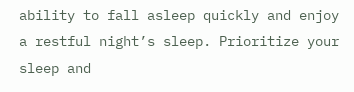ability to fall asleep quickly and enjoy a restful night’s sleep. Prioritize your sleep and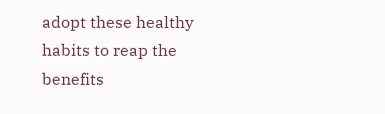adopt these healthy habits to reap the benefits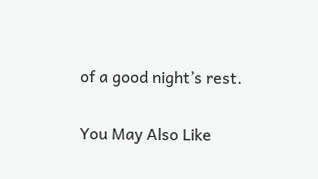of a good night’s rest.

You May Also Like